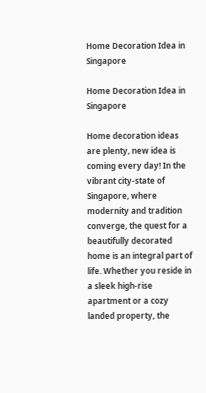Home Decoration Idea in Singapore

Home Decoration Idea in Singapore

Home decoration ideas are plenty, new idea is coming every day! In the vibrant city-state of Singapore, where modernity and tradition converge, the quest for a beautifully decorated home is an integral part of life. Whether you reside in a sleek high-rise apartment or a cozy landed property, the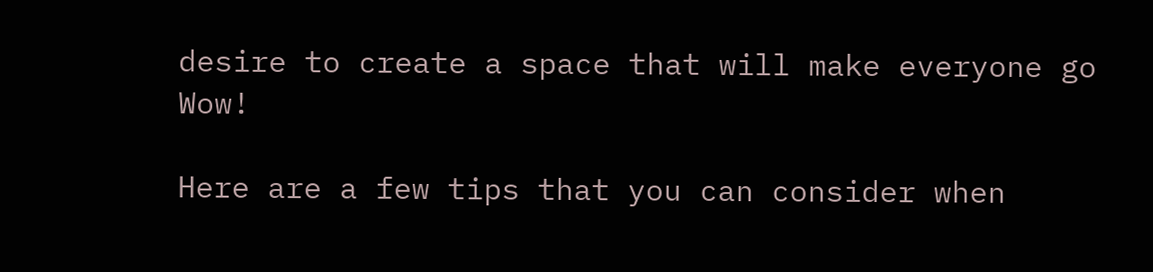desire to create a space that will make everyone go Wow!

Here are a few tips that you can consider when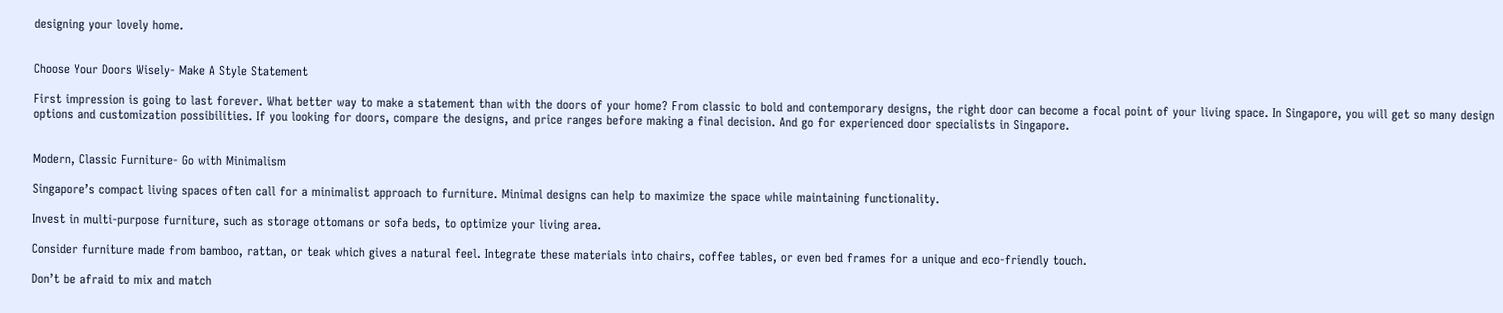designing your lovely home.


Choose Your Doors Wisely- Make A Style Statement

First impression is going to last forever. What better way to make a statement than with the doors of your home? From classic to bold and contemporary designs, the right door can become a focal point of your living space. In Singapore, you will get so many design options and customization possibilities. If you looking for doors, compare the designs, and price ranges before making a final decision. And go for experienced door specialists in Singapore.


Modern, Classic Furniture- Go with Minimalism

Singapore’s compact living spaces often call for a minimalist approach to furniture. Minimal designs can help to maximize the space while maintaining functionality.

Invest in multi-purpose furniture, such as storage ottomans or sofa beds, to optimize your living area.

Consider furniture made from bamboo, rattan, or teak which gives a natural feel. Integrate these materials into chairs, coffee tables, or even bed frames for a unique and eco-friendly touch.

Don’t be afraid to mix and match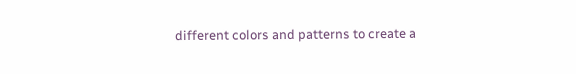different colors and patterns to create a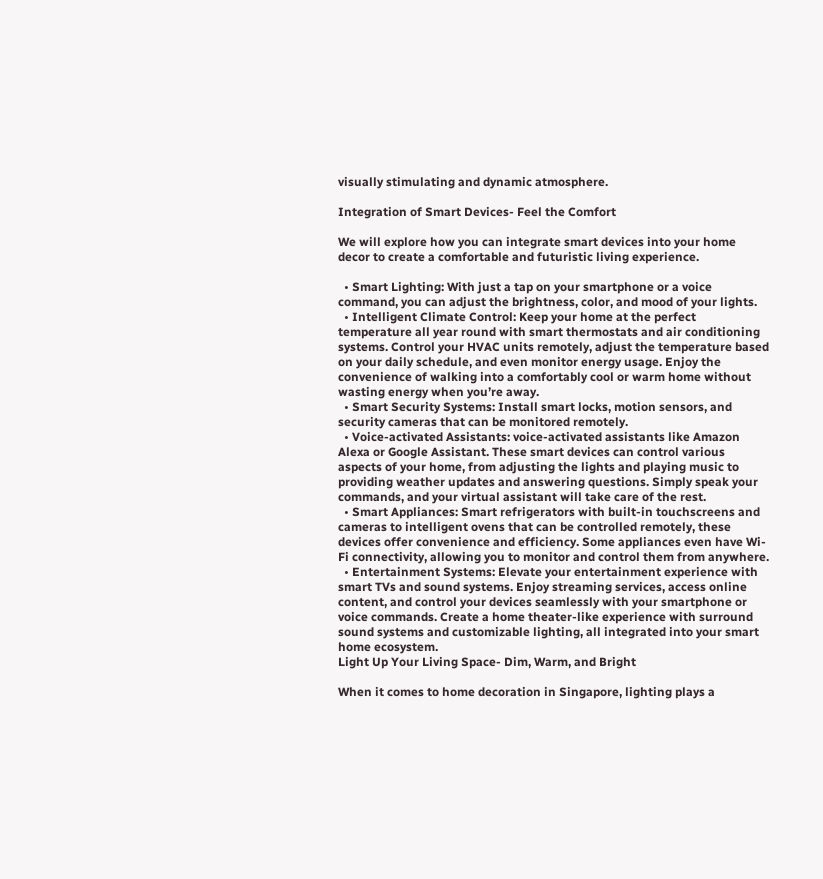visually stimulating and dynamic atmosphere.

Integration of Smart Devices- Feel the Comfort

We will explore how you can integrate smart devices into your home decor to create a comfortable and futuristic living experience.

  • Smart Lighting: With just a tap on your smartphone or a voice command, you can adjust the brightness, color, and mood of your lights.
  • Intelligent Climate Control: Keep your home at the perfect temperature all year round with smart thermostats and air conditioning systems. Control your HVAC units remotely, adjust the temperature based on your daily schedule, and even monitor energy usage. Enjoy the convenience of walking into a comfortably cool or warm home without wasting energy when you’re away.
  • Smart Security Systems: Install smart locks, motion sensors, and security cameras that can be monitored remotely.
  • Voice-activated Assistants: voice-activated assistants like Amazon Alexa or Google Assistant. These smart devices can control various aspects of your home, from adjusting the lights and playing music to providing weather updates and answering questions. Simply speak your commands, and your virtual assistant will take care of the rest.
  • Smart Appliances: Smart refrigerators with built-in touchscreens and cameras to intelligent ovens that can be controlled remotely, these devices offer convenience and efficiency. Some appliances even have Wi-Fi connectivity, allowing you to monitor and control them from anywhere.
  • Entertainment Systems: Elevate your entertainment experience with smart TVs and sound systems. Enjoy streaming services, access online content, and control your devices seamlessly with your smartphone or voice commands. Create a home theater-like experience with surround sound systems and customizable lighting, all integrated into your smart home ecosystem.
Light Up Your Living Space- Dim, Warm, and Bright

When it comes to home decoration in Singapore, lighting plays a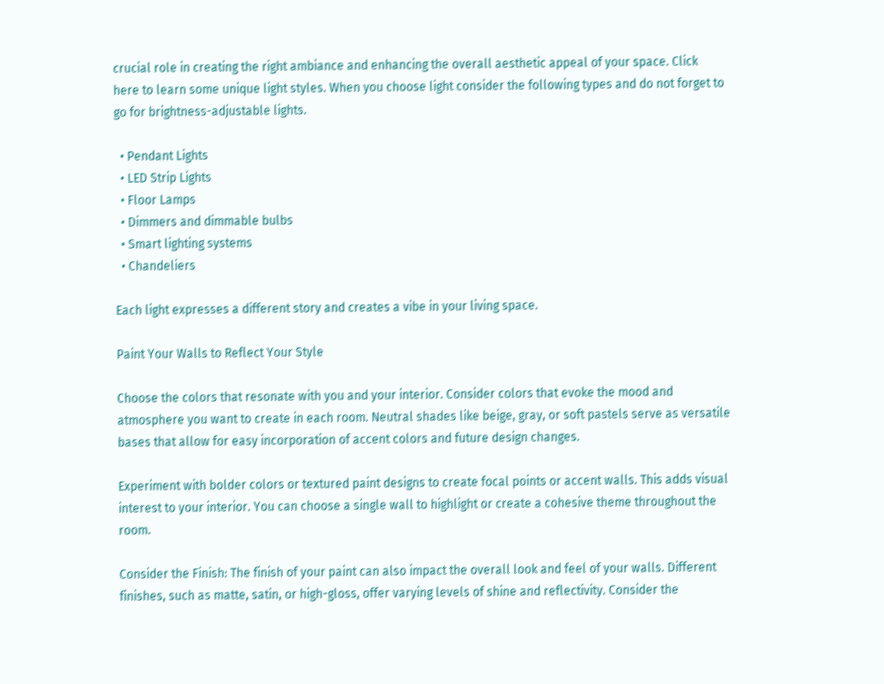crucial role in creating the right ambiance and enhancing the overall aesthetic appeal of your space. Click here to learn some unique light styles. When you choose light consider the following types and do not forget to go for brightness-adjustable lights.

  • Pendant Lights
  • LED Strip Lights
  • Floor Lamps
  • Dimmers and dimmable bulbs
  • Smart lighting systems
  • Chandeliers

Each light expresses a different story and creates a vibe in your living space.

Paint Your Walls to Reflect Your Style

Choose the colors that resonate with you and your interior. Consider colors that evoke the mood and atmosphere you want to create in each room. Neutral shades like beige, gray, or soft pastels serve as versatile bases that allow for easy incorporation of accent colors and future design changes.

Experiment with bolder colors or textured paint designs to create focal points or accent walls. This adds visual interest to your interior. You can choose a single wall to highlight or create a cohesive theme throughout the room.

Consider the Finish: The finish of your paint can also impact the overall look and feel of your walls. Different finishes, such as matte, satin, or high-gloss, offer varying levels of shine and reflectivity. Consider the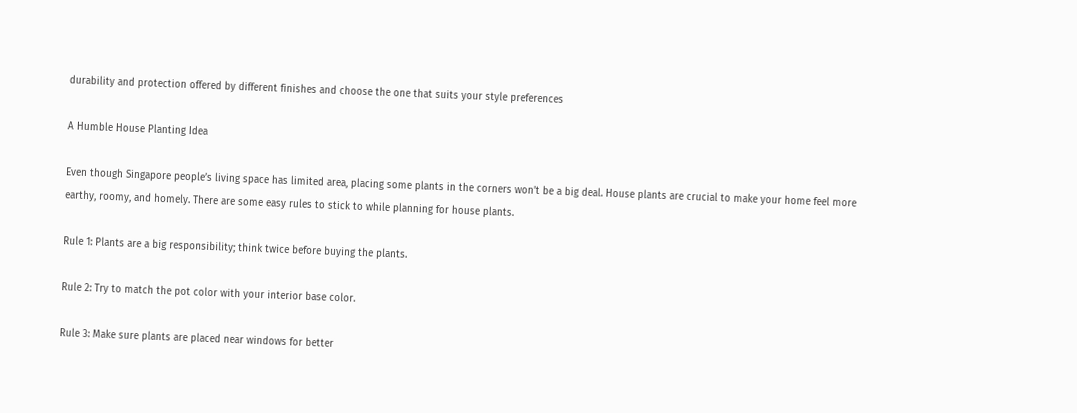durability and protection offered by different finishes and choose the one that suits your style preferences

A Humble House Planting Idea

Even though Singapore people’s living space has limited area, placing some plants in the corners won’t be a big deal. House plants are crucial to make your home feel more earthy, roomy, and homely. There are some easy rules to stick to while planning for house plants.

Rule 1: Plants are a big responsibility; think twice before buying the plants.

Rule 2: Try to match the pot color with your interior base color.

Rule 3: Make sure plants are placed near windows for better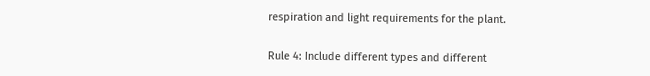respiration and light requirements for the plant.

Rule 4: Include different types and different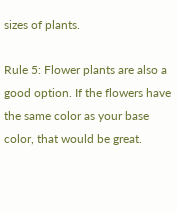sizes of plants.

Rule 5: Flower plants are also a good option. If the flowers have the same color as your base color, that would be great.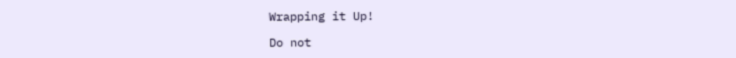Wrapping it Up!

Do not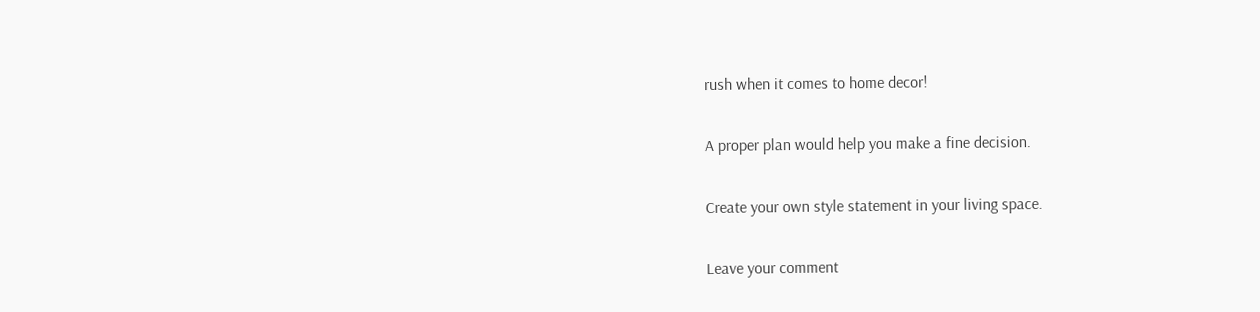rush when it comes to home decor!

A proper plan would help you make a fine decision.

Create your own style statement in your living space.

Leave your comment